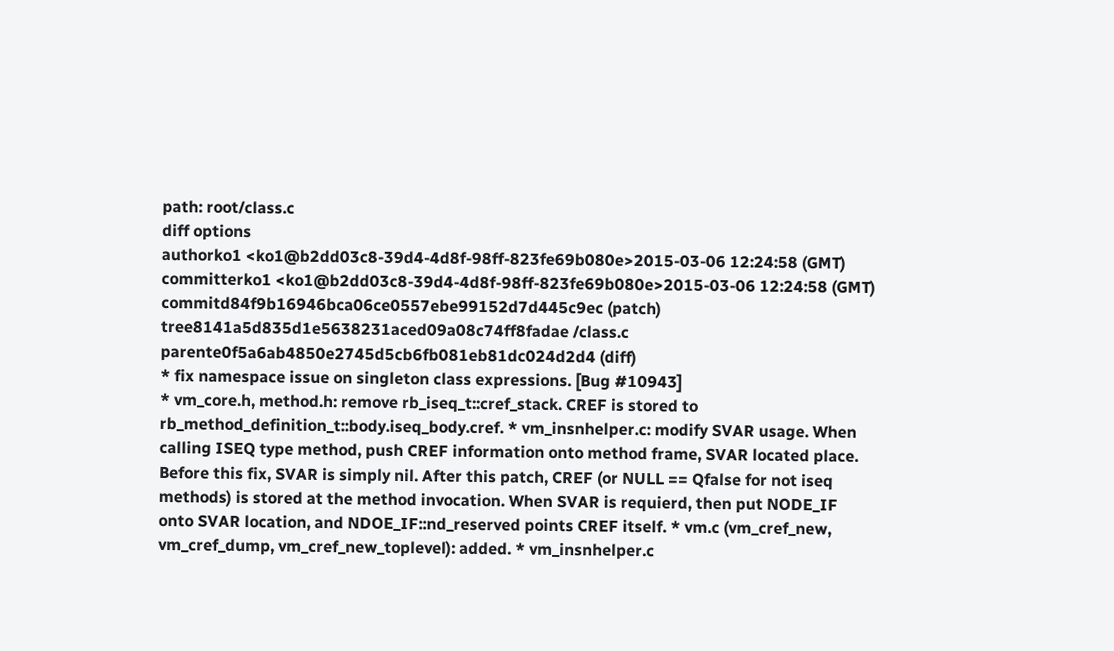path: root/class.c
diff options
authorko1 <ko1@b2dd03c8-39d4-4d8f-98ff-823fe69b080e>2015-03-06 12:24:58 (GMT)
committerko1 <ko1@b2dd03c8-39d4-4d8f-98ff-823fe69b080e>2015-03-06 12:24:58 (GMT)
commitd84f9b16946bca06ce0557ebe99152d7d445c9ec (patch)
tree8141a5d835d1e5638231aced09a08c74ff8fadae /class.c
parente0f5a6ab4850e2745d5cb6fb081eb81dc024d2d4 (diff)
* fix namespace issue on singleton class expressions. [Bug #10943]
* vm_core.h, method.h: remove rb_iseq_t::cref_stack. CREF is stored to rb_method_definition_t::body.iseq_body.cref. * vm_insnhelper.c: modify SVAR usage. When calling ISEQ type method, push CREF information onto method frame, SVAR located place. Before this fix, SVAR is simply nil. After this patch, CREF (or NULL == Qfalse for not iseq methods) is stored at the method invocation. When SVAR is requierd, then put NODE_IF onto SVAR location, and NDOE_IF::nd_reserved points CREF itself. * vm.c (vm_cref_new, vm_cref_dump, vm_cref_new_toplevel): added. * vm_insnhelper.c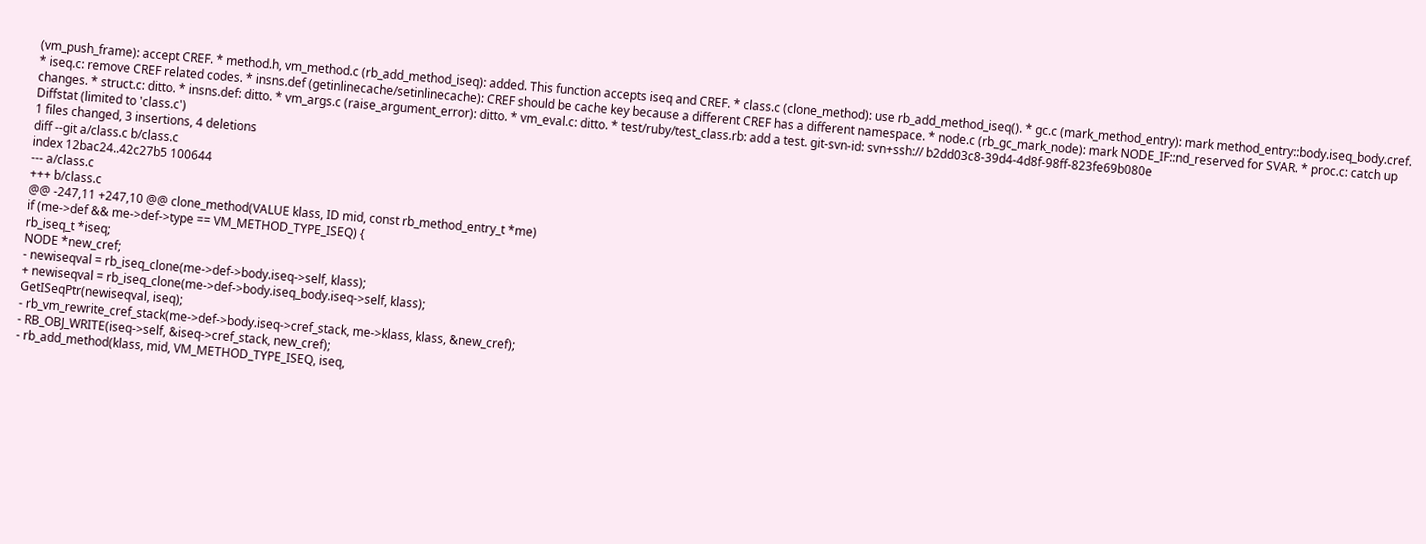(vm_push_frame): accept CREF. * method.h, vm_method.c (rb_add_method_iseq): added. This function accepts iseq and CREF. * class.c (clone_method): use rb_add_method_iseq(). * gc.c (mark_method_entry): mark method_entry::body.iseq_body.cref. * iseq.c: remove CREF related codes. * insns.def (getinlinecache/setinlinecache): CREF should be cache key because a different CREF has a different namespace. * node.c (rb_gc_mark_node): mark NODE_IF::nd_reserved for SVAR. * proc.c: catch up changes. * struct.c: ditto. * insns.def: ditto. * vm_args.c (raise_argument_error): ditto. * vm_eval.c: ditto. * test/ruby/test_class.rb: add a test. git-svn-id: svn+ssh:// b2dd03c8-39d4-4d8f-98ff-823fe69b080e
Diffstat (limited to 'class.c')
1 files changed, 3 insertions, 4 deletions
diff --git a/class.c b/class.c
index 12bac24..42c27b5 100644
--- a/class.c
+++ b/class.c
@@ -247,11 +247,10 @@ clone_method(VALUE klass, ID mid, const rb_method_entry_t *me)
if (me->def && me->def->type == VM_METHOD_TYPE_ISEQ) {
rb_iseq_t *iseq;
NODE *new_cref;
- newiseqval = rb_iseq_clone(me->def->body.iseq->self, klass);
+ newiseqval = rb_iseq_clone(me->def->body.iseq_body.iseq->self, klass);
GetISeqPtr(newiseqval, iseq);
- rb_vm_rewrite_cref_stack(me->def->body.iseq->cref_stack, me->klass, klass, &new_cref);
- RB_OBJ_WRITE(iseq->self, &iseq->cref_stack, new_cref);
- rb_add_method(klass, mid, VM_METHOD_TYPE_ISEQ, iseq,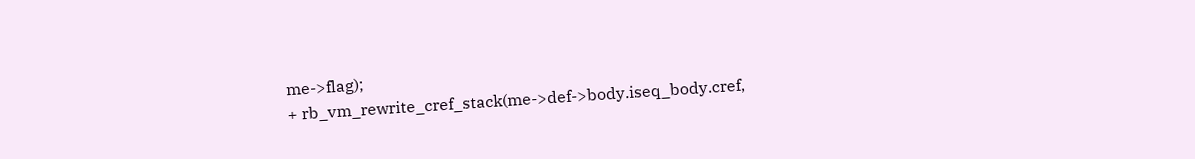me->flag);
+ rb_vm_rewrite_cref_stack(me->def->body.iseq_body.cref,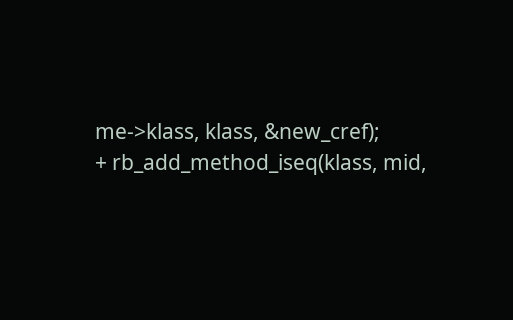me->klass, klass, &new_cref);
+ rb_add_method_iseq(klass, mid,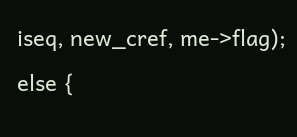iseq, new_cref, me->flag);
else {